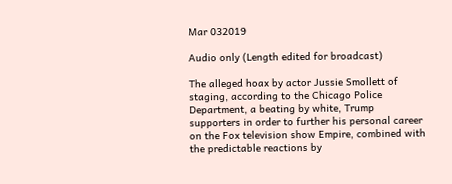Mar 032019

Audio only (Length edited for broadcast)

The alleged hoax by actor Jussie Smollett of staging, according to the Chicago Police Department, a beating by white, Trump supporters in order to further his personal career on the Fox television show Empire, combined with the predictable reactions by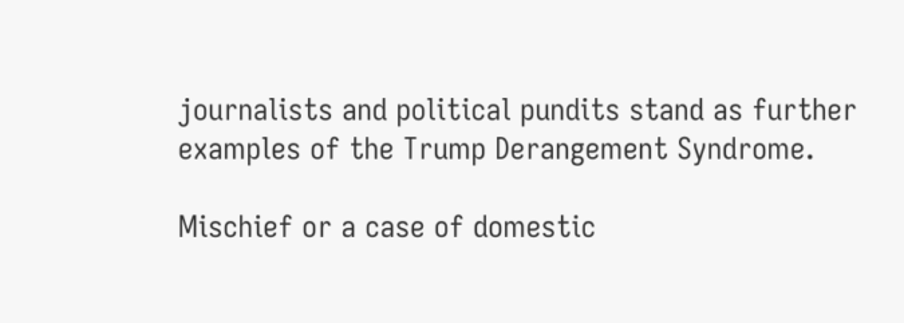journalists and political pundits stand as further examples of the Trump Derangement Syndrome.

Mischief or a case of domestic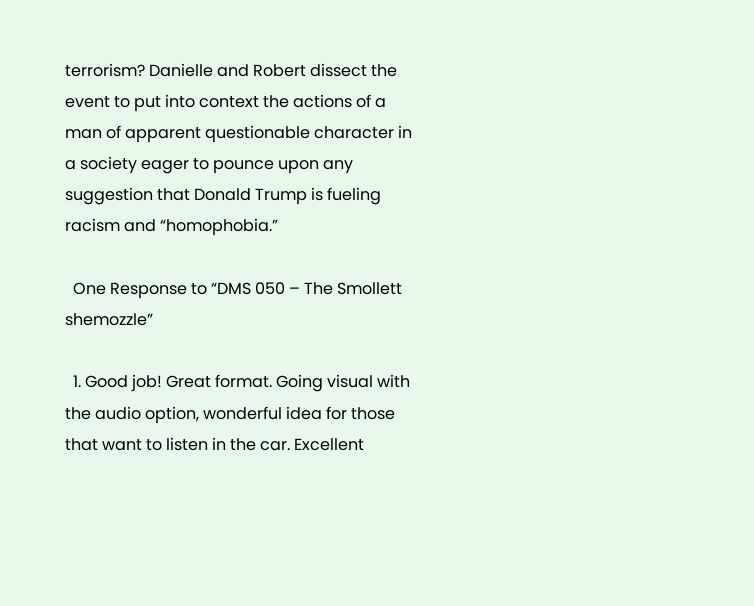terrorism? Danielle and Robert dissect the event to put into context the actions of a man of apparent questionable character in a society eager to pounce upon any suggestion that Donald Trump is fueling racism and “homophobia.”

  One Response to “DMS 050 – The Smollett shemozzle”

  1. Good job! Great format. Going visual with the audio option, wonderful idea for those that want to listen in the car. Excellent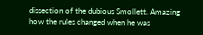dissection of the dubious Smollett. Amazing how the rules changed when he was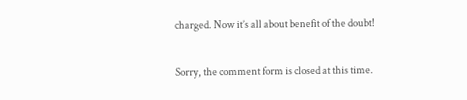charged. Now it’s all about benefit of the doubt!

Sorry, the comment form is closed at this time.